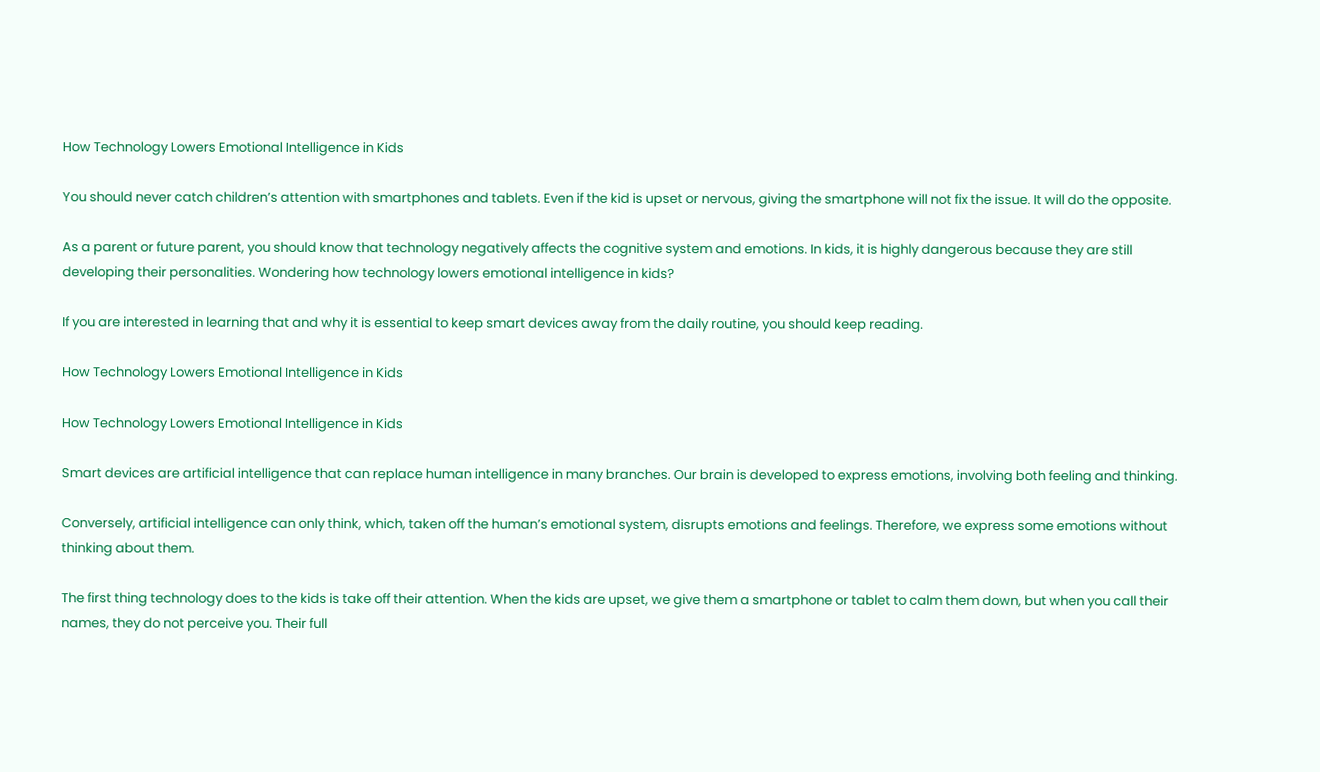How Technology Lowers Emotional Intelligence in Kids

You should never catch children’s attention with smartphones and tablets. Even if the kid is upset or nervous, giving the smartphone will not fix the issue. It will do the opposite.

As a parent or future parent, you should know that technology negatively affects the cognitive system and emotions. In kids, it is highly dangerous because they are still developing their personalities. Wondering how technology lowers emotional intelligence in kids?

If you are interested in learning that and why it is essential to keep smart devices away from the daily routine, you should keep reading.

How Technology Lowers Emotional Intelligence in Kids

How Technology Lowers Emotional Intelligence in Kids

Smart devices are artificial intelligence that can replace human intelligence in many branches. Our brain is developed to express emotions, involving both feeling and thinking.

Conversely, artificial intelligence can only think, which, taken off the human’s emotional system, disrupts emotions and feelings. Therefore, we express some emotions without thinking about them.

The first thing technology does to the kids is take off their attention. When the kids are upset, we give them a smartphone or tablet to calm them down, but when you call their names, they do not perceive you. Their full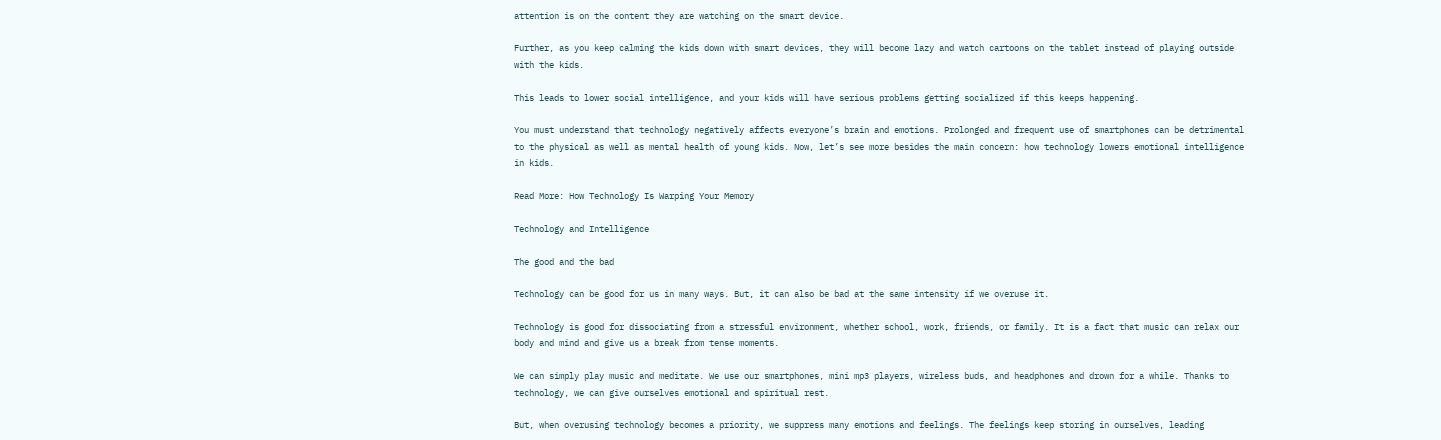attention is on the content they are watching on the smart device.

Further, as you keep calming the kids down with smart devices, they will become lazy and watch cartoons on the tablet instead of playing outside with the kids.

This leads to lower social intelligence, and your kids will have serious problems getting socialized if this keeps happening.

You must understand that technology negatively affects everyone’s brain and emotions. Prolonged and frequent use of smartphones can be detrimental to the physical as well as mental health of young kids. Now, let’s see more besides the main concern: how technology lowers emotional intelligence in kids.

Read More: How Technology Is Warping Your Memory

Technology and Intelligence

The good and the bad

Technology can be good for us in many ways. But, it can also be bad at the same intensity if we overuse it.

Technology is good for dissociating from a stressful environment, whether school, work, friends, or family. It is a fact that music can relax our body and mind and give us a break from tense moments.

We can simply play music and meditate. We use our smartphones, mini mp3 players, wireless buds, and headphones and drown for a while. Thanks to technology, we can give ourselves emotional and spiritual rest.

But, when overusing technology becomes a priority, we suppress many emotions and feelings. The feelings keep storing in ourselves, leading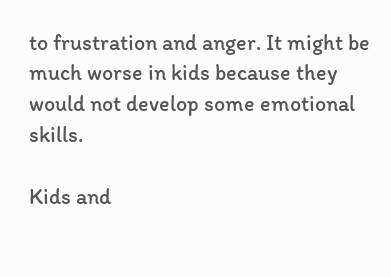to frustration and anger. It might be much worse in kids because they would not develop some emotional skills.

Kids and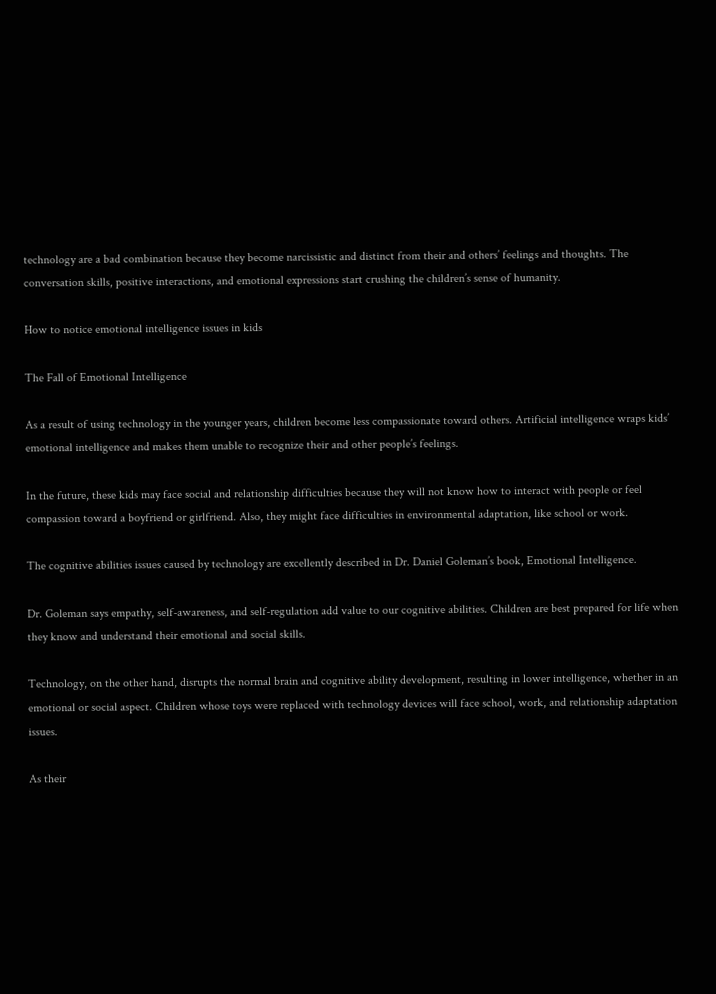technology are a bad combination because they become narcissistic and distinct from their and others’ feelings and thoughts. The conversation skills, positive interactions, and emotional expressions start crushing the children’s sense of humanity.

How to notice emotional intelligence issues in kids

The Fall of Emotional Intelligence

As a result of using technology in the younger years, children become less compassionate toward others. Artificial intelligence wraps kids’ emotional intelligence and makes them unable to recognize their and other people’s feelings.

In the future, these kids may face social and relationship difficulties because they will not know how to interact with people or feel compassion toward a boyfriend or girlfriend. Also, they might face difficulties in environmental adaptation, like school or work.

The cognitive abilities issues caused by technology are excellently described in Dr. Daniel Goleman’s book, Emotional Intelligence.

Dr. Goleman says empathy, self-awareness, and self-regulation add value to our cognitive abilities. Children are best prepared for life when they know and understand their emotional and social skills.

Technology, on the other hand, disrupts the normal brain and cognitive ability development, resulting in lower intelligence, whether in an emotional or social aspect. Children whose toys were replaced with technology devices will face school, work, and relationship adaptation issues.

As their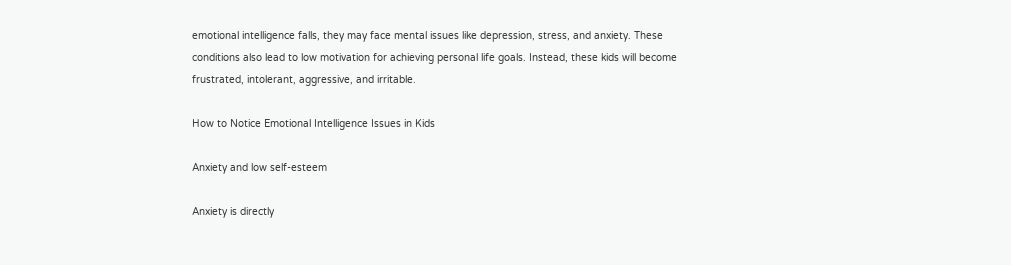emotional intelligence falls, they may face mental issues like depression, stress, and anxiety. These conditions also lead to low motivation for achieving personal life goals. Instead, these kids will become frustrated, intolerant, aggressive, and irritable.

How to Notice Emotional Intelligence Issues in Kids

Anxiety and low self-esteem

Anxiety is directly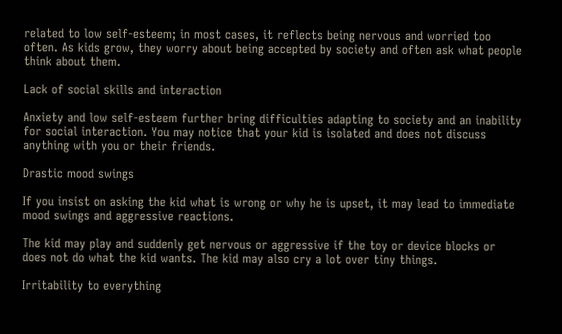related to low self-esteem; in most cases, it reflects being nervous and worried too often. As kids grow, they worry about being accepted by society and often ask what people think about them.

Lack of social skills and interaction

Anxiety and low self-esteem further bring difficulties adapting to society and an inability for social interaction. You may notice that your kid is isolated and does not discuss anything with you or their friends.

Drastic mood swings

If you insist on asking the kid what is wrong or why he is upset, it may lead to immediate mood swings and aggressive reactions.

The kid may play and suddenly get nervous or aggressive if the toy or device blocks or does not do what the kid wants. The kid may also cry a lot over tiny things.

Irritability to everything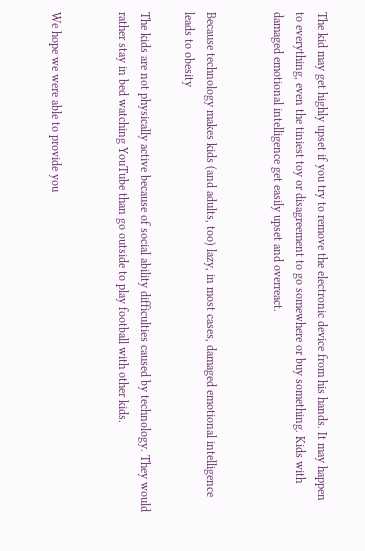The kid may get highly upset if you try to remove the electronic device from his hands. It may happen to everything, even the tiniest toy or disagreement to go somewhere or buy something. Kids with damaged emotional intelligence get easily upset and overreact.


Because technology makes kids (and adults, too) lazy, in most cases, damaged emotional intelligence leads to obesity

The kids are not physically active because of social ability difficulties caused by technology. They would rather stay in bed watching YouTube than go outside to play football with other kids.


We hope we were able to provide you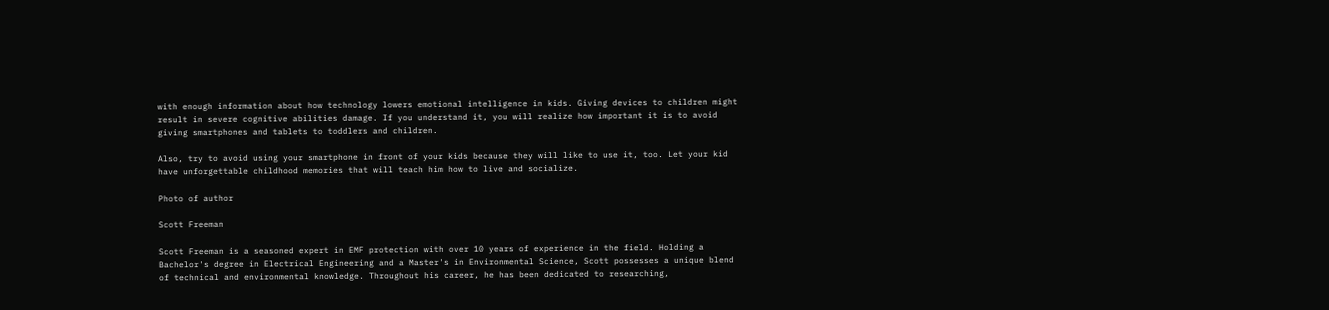with enough information about how technology lowers emotional intelligence in kids. Giving devices to children might result in severe cognitive abilities damage. If you understand it, you will realize how important it is to avoid giving smartphones and tablets to toddlers and children.

Also, try to avoid using your smartphone in front of your kids because they will like to use it, too. Let your kid have unforgettable childhood memories that will teach him how to live and socialize.

Photo of author

Scott Freeman

Scott Freeman is a seasoned expert in EMF protection with over 10 years of experience in the field. Holding a Bachelor's degree in Electrical Engineering and a Master's in Environmental Science, Scott possesses a unique blend of technical and environmental knowledge. Throughout his career, he has been dedicated to researching,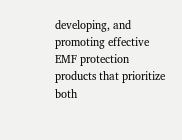developing, and promoting effective EMF protection products that prioritize both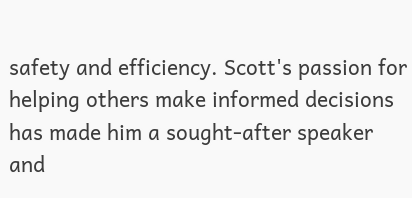safety and efficiency. Scott's passion for helping others make informed decisions has made him a sought-after speaker and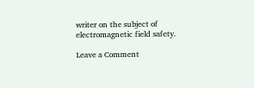writer on the subject of electromagnetic field safety.

Leave a Comment